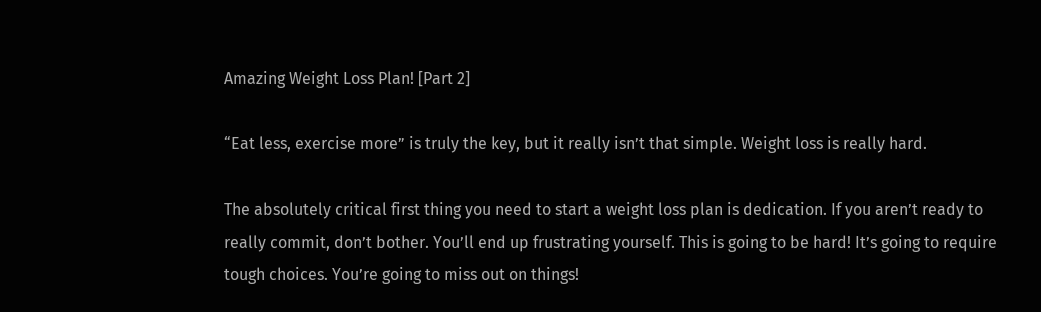Amazing Weight Loss Plan! [Part 2]

“Eat less, exercise more” is truly the key, but it really isn’t that simple. Weight loss is really hard.

The absolutely critical first thing you need to start a weight loss plan is dedication. If you aren’t ready to really commit, don’t bother. You’ll end up frustrating yourself. This is going to be hard! It’s going to require tough choices. You’re going to miss out on things!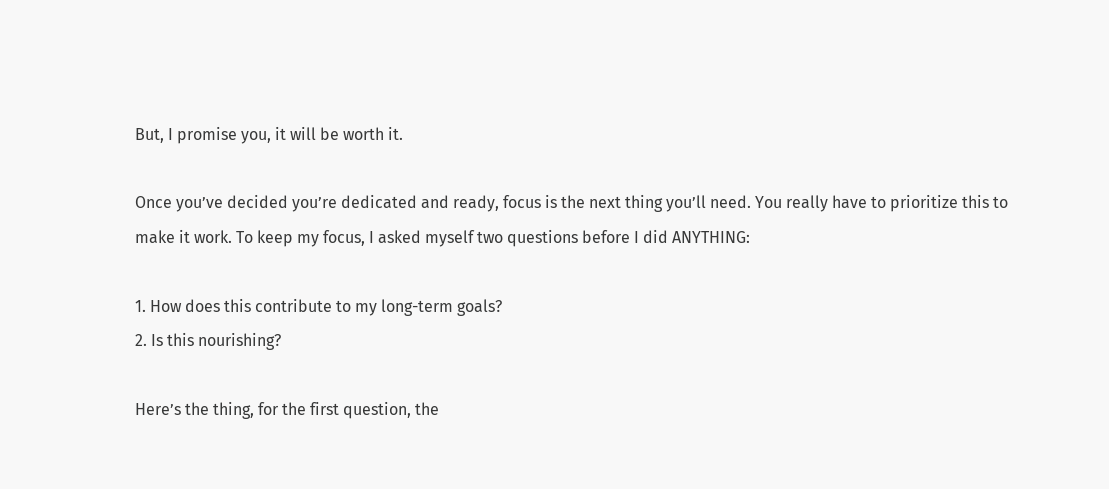But, I promise you, it will be worth it.

Once you’ve decided you’re dedicated and ready, focus is the next thing you’ll need. You really have to prioritize this to make it work. To keep my focus, I asked myself two questions before I did ANYTHING:

1. How does this contribute to my long-term goals?
2. Is this nourishing?

Here’s the thing, for the first question, the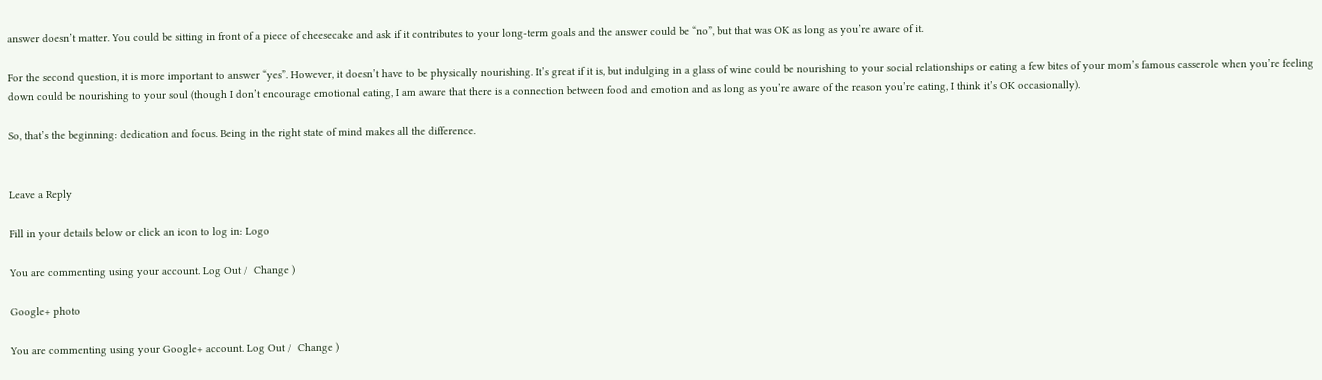answer doesn’t matter. You could be sitting in front of a piece of cheesecake and ask if it contributes to your long-term goals and the answer could be “no”, but that was OK as long as you’re aware of it.

For the second question, it is more important to answer “yes”. However, it doesn’t have to be physically nourishing. It’s great if it is, but indulging in a glass of wine could be nourishing to your social relationships or eating a few bites of your mom’s famous casserole when you’re feeling down could be nourishing to your soul (though I don’t encourage emotional eating, I am aware that there is a connection between food and emotion and as long as you’re aware of the reason you’re eating, I think it’s OK occasionally).

So, that’s the beginning: dedication and focus. Being in the right state of mind makes all the difference.


Leave a Reply

Fill in your details below or click an icon to log in: Logo

You are commenting using your account. Log Out /  Change )

Google+ photo

You are commenting using your Google+ account. Log Out /  Change )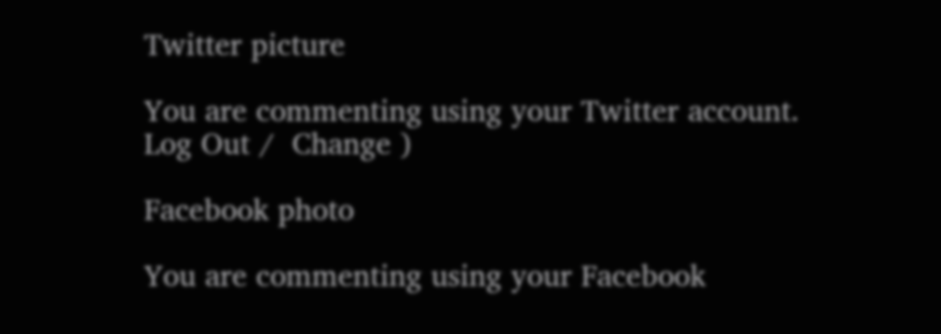Twitter picture

You are commenting using your Twitter account. Log Out /  Change )

Facebook photo

You are commenting using your Facebook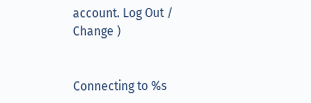account. Log Out /  Change )


Connecting to %s